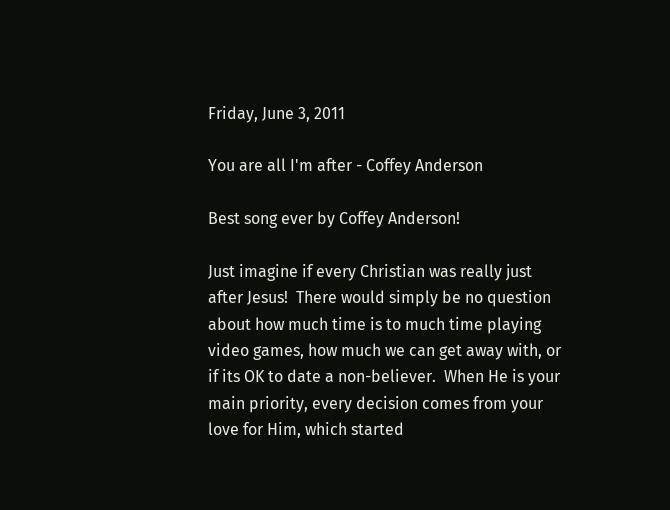Friday, June 3, 2011

You are all I'm after - Coffey Anderson

Best song ever by Coffey Anderson!

Just imagine if every Christian was really just after Jesus!  There would simply be no question about how much time is to much time playing video games, how much we can get away with, or if its OK to date a non-believer.  When He is your main priority, every decision comes from your love for Him, which started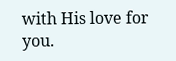with His love for you.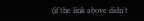(if the link above didn't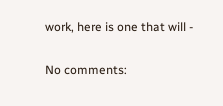work, here is one that will -

No comments: